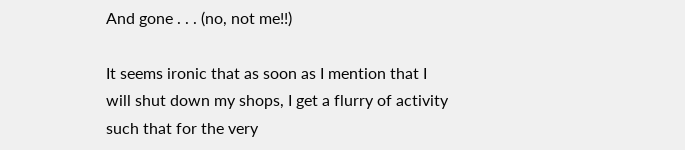And gone . . . (no, not me!!)

It seems ironic that as soon as I mention that I will shut down my shops, I get a flurry of activity such that for the very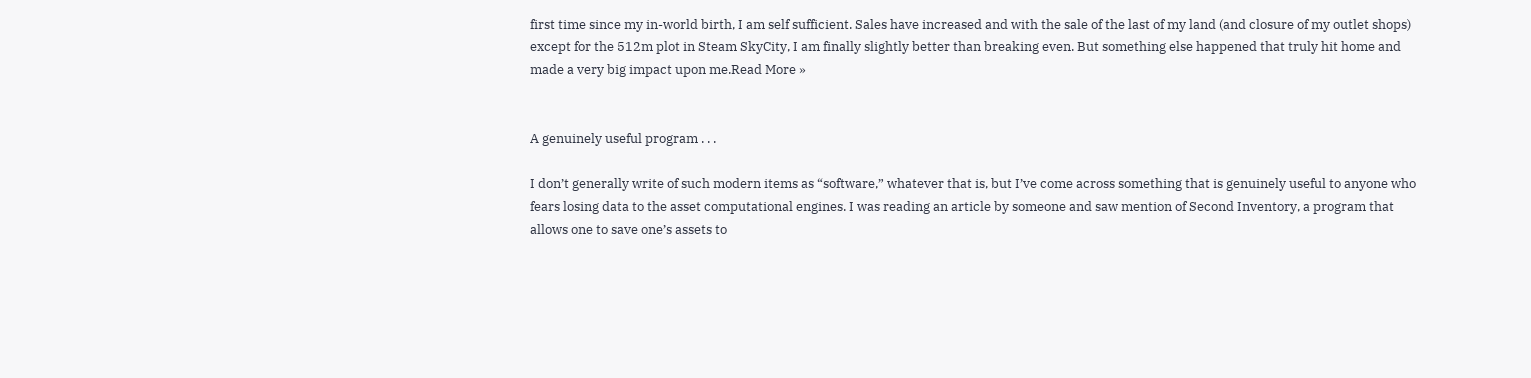first time since my in-world birth, I am self sufficient. Sales have increased and with the sale of the last of my land (and closure of my outlet shops) except for the 512m plot in Steam SkyCity, I am finally slightly better than breaking even. But something else happened that truly hit home and made a very big impact upon me.Read More »


A genuinely useful program . . .

I don’t generally write of such modern items as “software,” whatever that is, but I’ve come across something that is genuinely useful to anyone who fears losing data to the asset computational engines. I was reading an article by someone and saw mention of Second Inventory, a program that allows one to save one’s assets to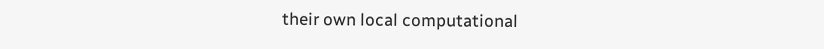their own local computational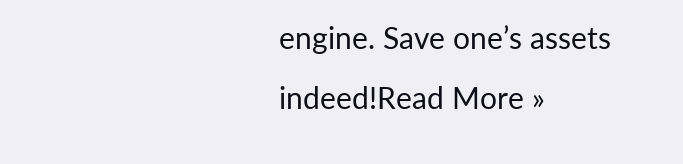engine. Save one’s assets indeed!Read More »